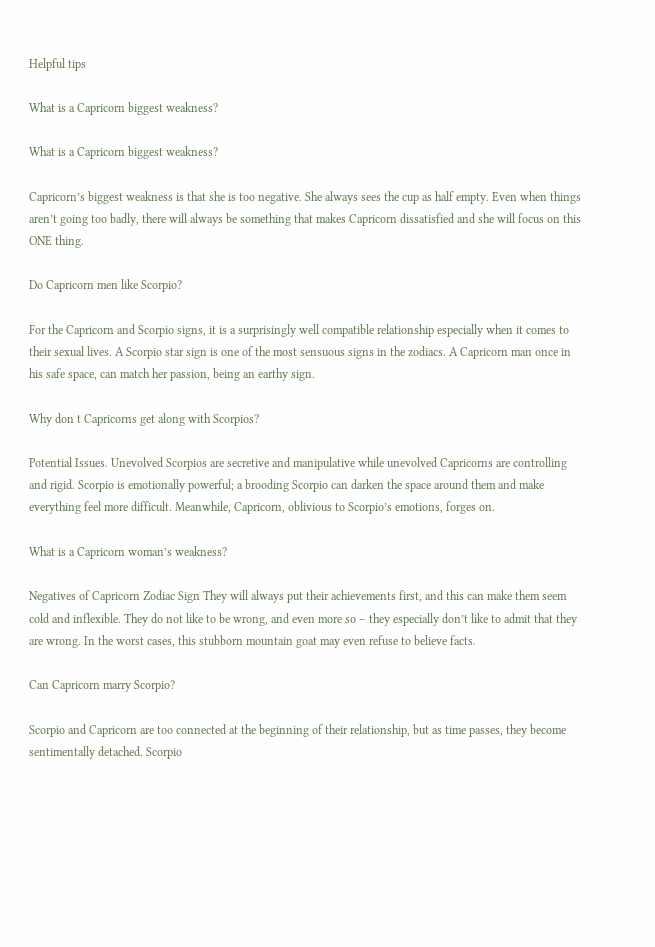Helpful tips

What is a Capricorn biggest weakness?

What is a Capricorn biggest weakness?

Capricorn’s biggest weakness is that she is too negative. She always sees the cup as half empty. Even when things aren’t going too badly, there will always be something that makes Capricorn dissatisfied and she will focus on this ONE thing.

Do Capricorn men like Scorpio?

For the Capricorn and Scorpio signs, it is a surprisingly well compatible relationship especially when it comes to their sexual lives. A Scorpio star sign is one of the most sensuous signs in the zodiacs. A Capricorn man once in his safe space, can match her passion, being an earthy sign.

Why don t Capricorns get along with Scorpios?

Potential Issues. Unevolved Scorpios are secretive and manipulative while unevolved Capricorns are controlling and rigid. Scorpio is emotionally powerful; a brooding Scorpio can darken the space around them and make everything feel more difficult. Meanwhile, Capricorn, oblivious to Scorpio’s emotions, forges on.

What is a Capricorn woman’s weakness?

Negatives of Capricorn Zodiac Sign They will always put their achievements first, and this can make them seem cold and inflexible. They do not like to be wrong, and even more so – they especially don’t like to admit that they are wrong. In the worst cases, this stubborn mountain goat may even refuse to believe facts.

Can Capricorn marry Scorpio?

Scorpio and Capricorn are too connected at the beginning of their relationship, but as time passes, they become sentimentally detached. Scorpio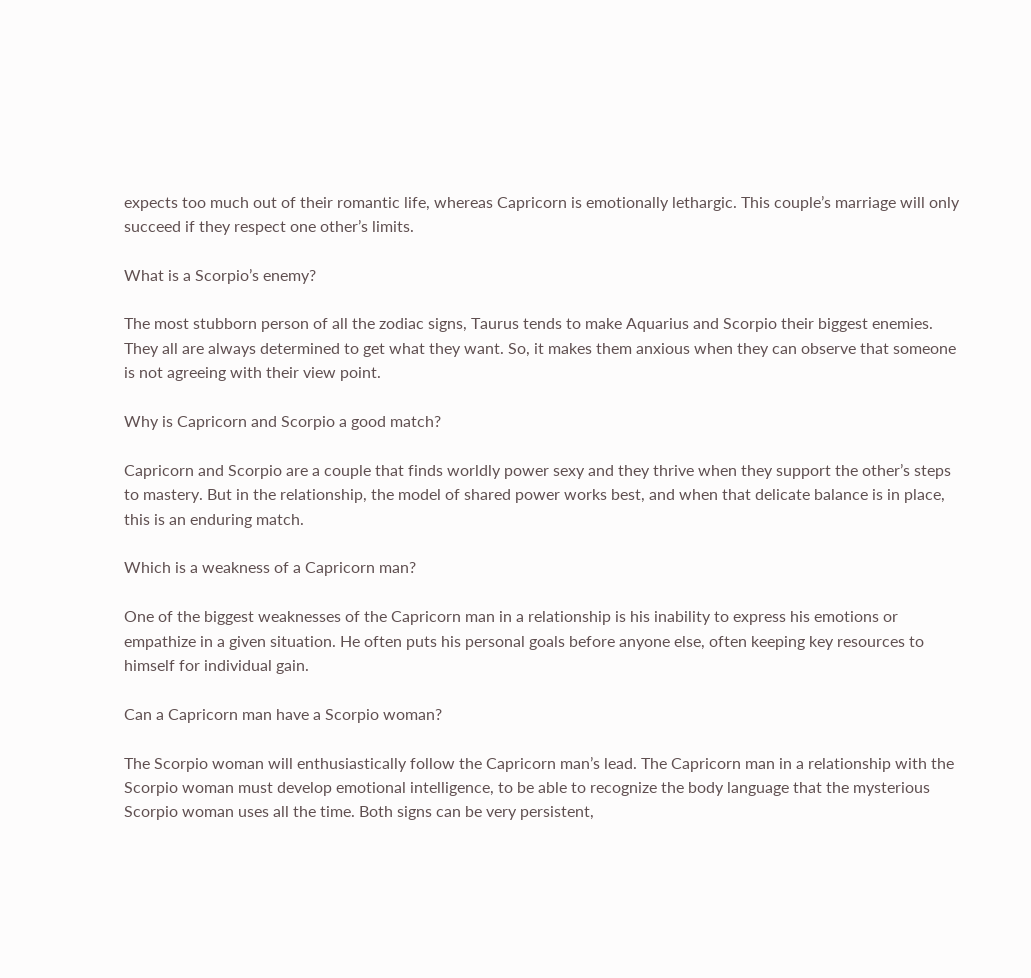expects too much out of their romantic life, whereas Capricorn is emotionally lethargic. This couple’s marriage will only succeed if they respect one other’s limits.

What is a Scorpio’s enemy?

The most stubborn person of all the zodiac signs, Taurus tends to make Aquarius and Scorpio their biggest enemies. They all are always determined to get what they want. So, it makes them anxious when they can observe that someone is not agreeing with their view point.

Why is Capricorn and Scorpio a good match?

Capricorn and Scorpio are a couple that finds worldly power sexy and they thrive when they support the other’s steps to mastery. But in the relationship, the model of shared power works best, and when that delicate balance is in place, this is an enduring match.

Which is a weakness of a Capricorn man?

One of the biggest weaknesses of the Capricorn man in a relationship is his inability to express his emotions or empathize in a given situation. He often puts his personal goals before anyone else, often keeping key resources to himself for individual gain.

Can a Capricorn man have a Scorpio woman?

The Scorpio woman will enthusiastically follow the Capricorn man’s lead. The Capricorn man in a relationship with the Scorpio woman must develop emotional intelligence, to be able to recognize the body language that the mysterious Scorpio woman uses all the time. Both signs can be very persistent,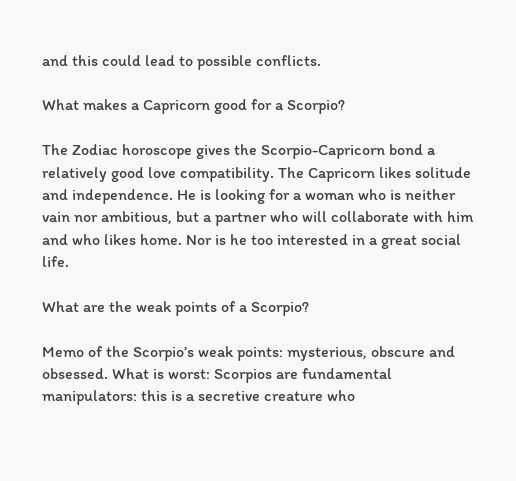and this could lead to possible conflicts.

What makes a Capricorn good for a Scorpio?

The Zodiac horoscope gives the Scorpio-Capricorn bond a relatively good love compatibility. The Capricorn likes solitude and independence. He is looking for a woman who is neither vain nor ambitious, but a partner who will collaborate with him and who likes home. Nor is he too interested in a great social life.

What are the weak points of a Scorpio?

Memo of the Scorpio’s weak points: mysterious, obscure and obsessed. What is worst: Scorpios are fundamental manipulators: this is a secretive creature who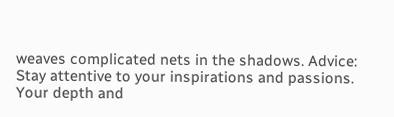weaves complicated nets in the shadows. Advice: Stay attentive to your inspirations and passions. Your depth and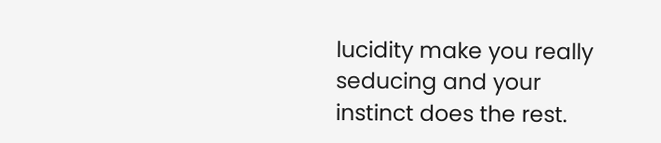lucidity make you really seducing and your instinct does the rest.